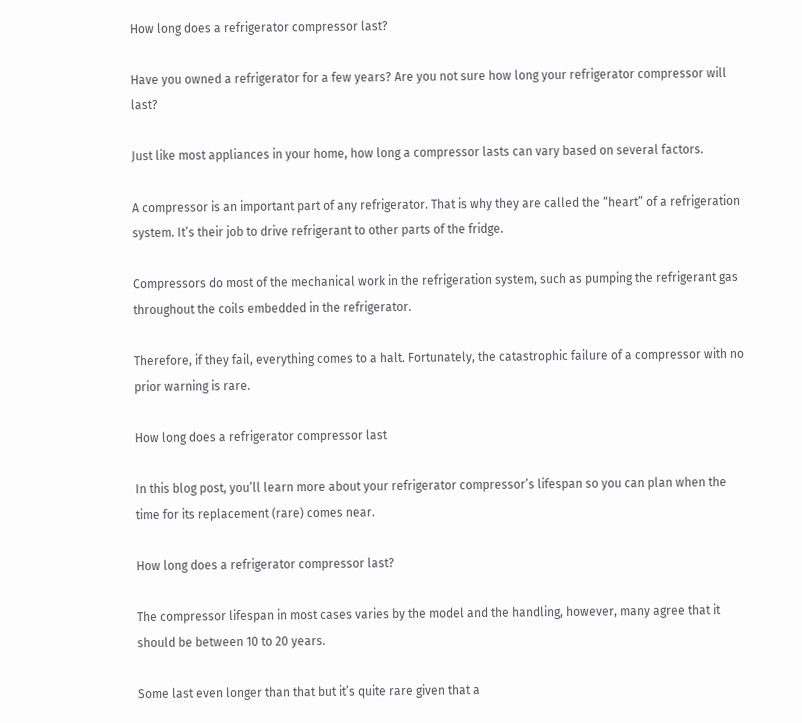How long does a refrigerator compressor last?

Have you owned a refrigerator for a few years? Are you not sure how long your refrigerator compressor will last?

Just like most appliances in your home, how long a compressor lasts can vary based on several factors.

A compressor is an important part of any refrigerator. That is why they are called the “heart” of a refrigeration system. It’s their job to drive refrigerant to other parts of the fridge.

Compressors do most of the mechanical work in the refrigeration system, such as pumping the refrigerant gas throughout the coils embedded in the refrigerator.

Therefore, if they fail, everything comes to a halt. Fortunately, the catastrophic failure of a compressor with no prior warning is rare.

How long does a refrigerator compressor last

In this blog post, you’ll learn more about your refrigerator compressor’s lifespan so you can plan when the time for its replacement (rare) comes near.

How long does a refrigerator compressor last?

The compressor lifespan in most cases varies by the model and the handling, however, many agree that it should be between 10 to 20 years.

Some last even longer than that but it’s quite rare given that a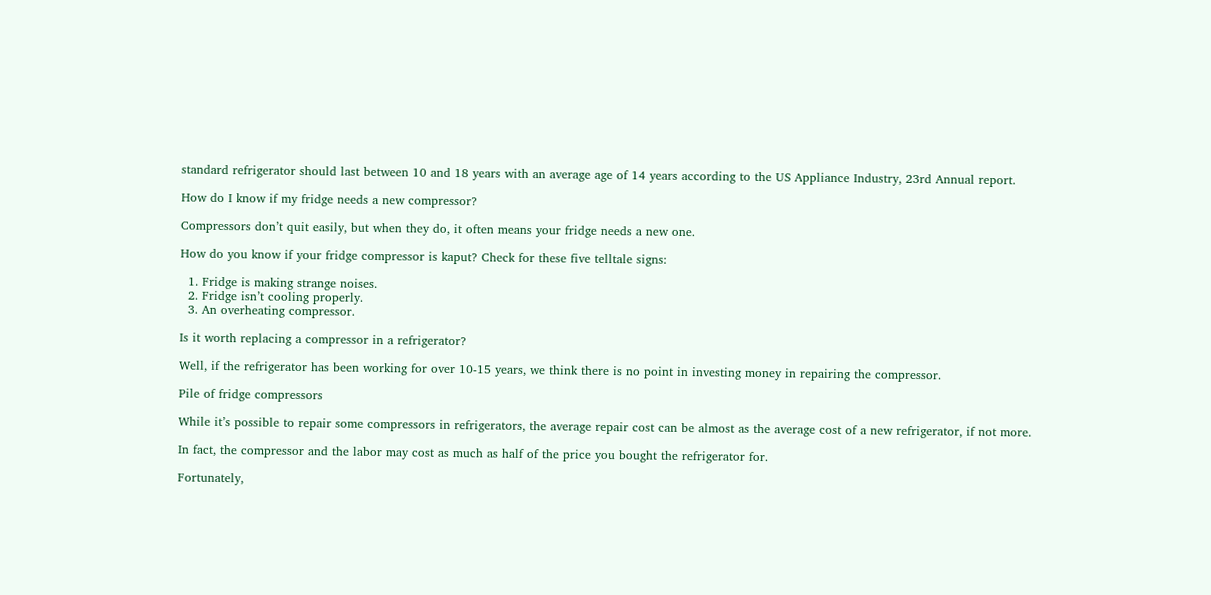standard refrigerator should last between 10 and 18 years with an average age of 14 years according to the US Appliance Industry, 23rd Annual report.

How do I know if my fridge needs a new compressor?

Compressors don’t quit easily, but when they do, it often means your fridge needs a new one.

How do you know if your fridge compressor is kaput? Check for these five telltale signs:

  1. Fridge is making strange noises.
  2. Fridge isn’t cooling properly.
  3. An overheating compressor.

Is it worth replacing a compressor in a refrigerator?

Well, if the refrigerator has been working for over 10-15 years, we think there is no point in investing money in repairing the compressor.

Pile of fridge compressors

While it’s possible to repair some compressors in refrigerators, the average repair cost can be almost as the average cost of a new refrigerator, if not more.

In fact, the compressor and the labor may cost as much as half of the price you bought the refrigerator for.

Fortunately,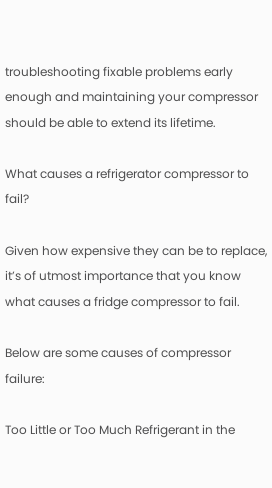troubleshooting fixable problems early enough and maintaining your compressor should be able to extend its lifetime.

What causes a refrigerator compressor to fail?

Given how expensive they can be to replace, it’s of utmost importance that you know what causes a fridge compressor to fail.

Below are some causes of compressor failure:

Too Little or Too Much Refrigerant in the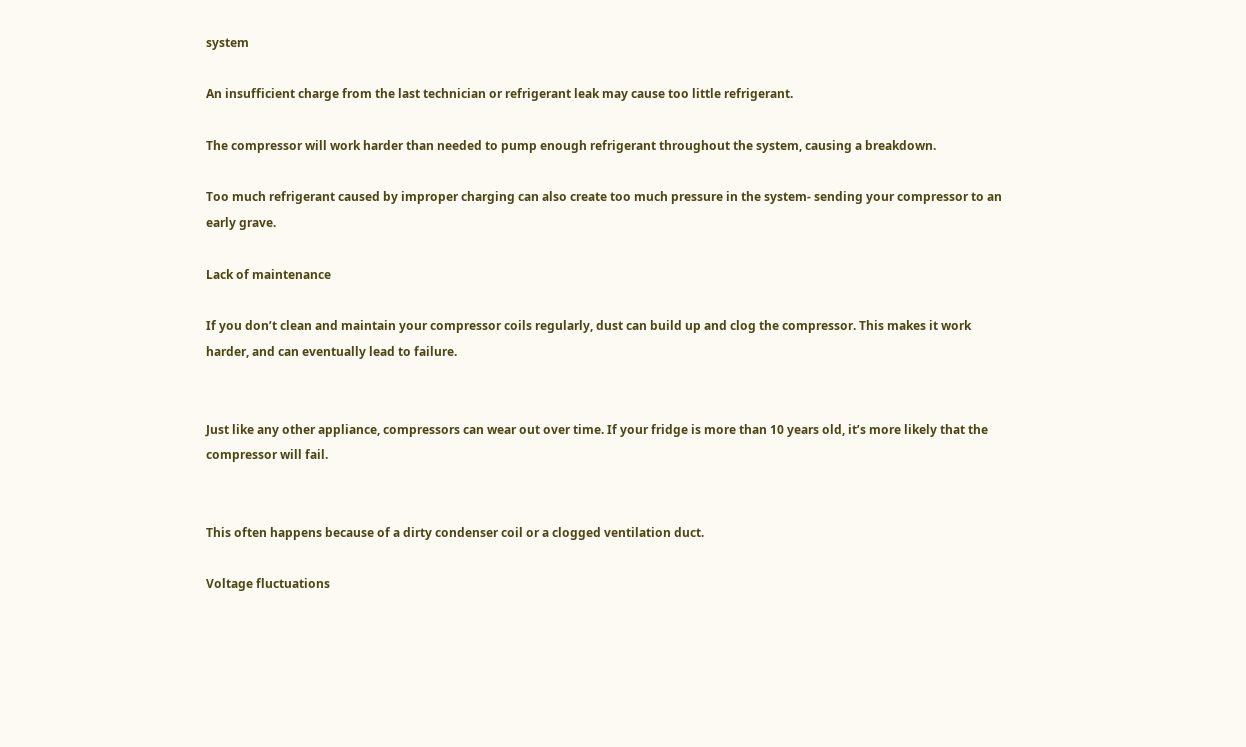system

An insufficient charge from the last technician or refrigerant leak may cause too little refrigerant.

The compressor will work harder than needed to pump enough refrigerant throughout the system, causing a breakdown.

Too much refrigerant caused by improper charging can also create too much pressure in the system- sending your compressor to an early grave.

Lack of maintenance

If you don’t clean and maintain your compressor coils regularly, dust can build up and clog the compressor. This makes it work harder, and can eventually lead to failure.


Just like any other appliance, compressors can wear out over time. If your fridge is more than 10 years old, it’s more likely that the compressor will fail.


This often happens because of a dirty condenser coil or a clogged ventilation duct.

Voltage fluctuations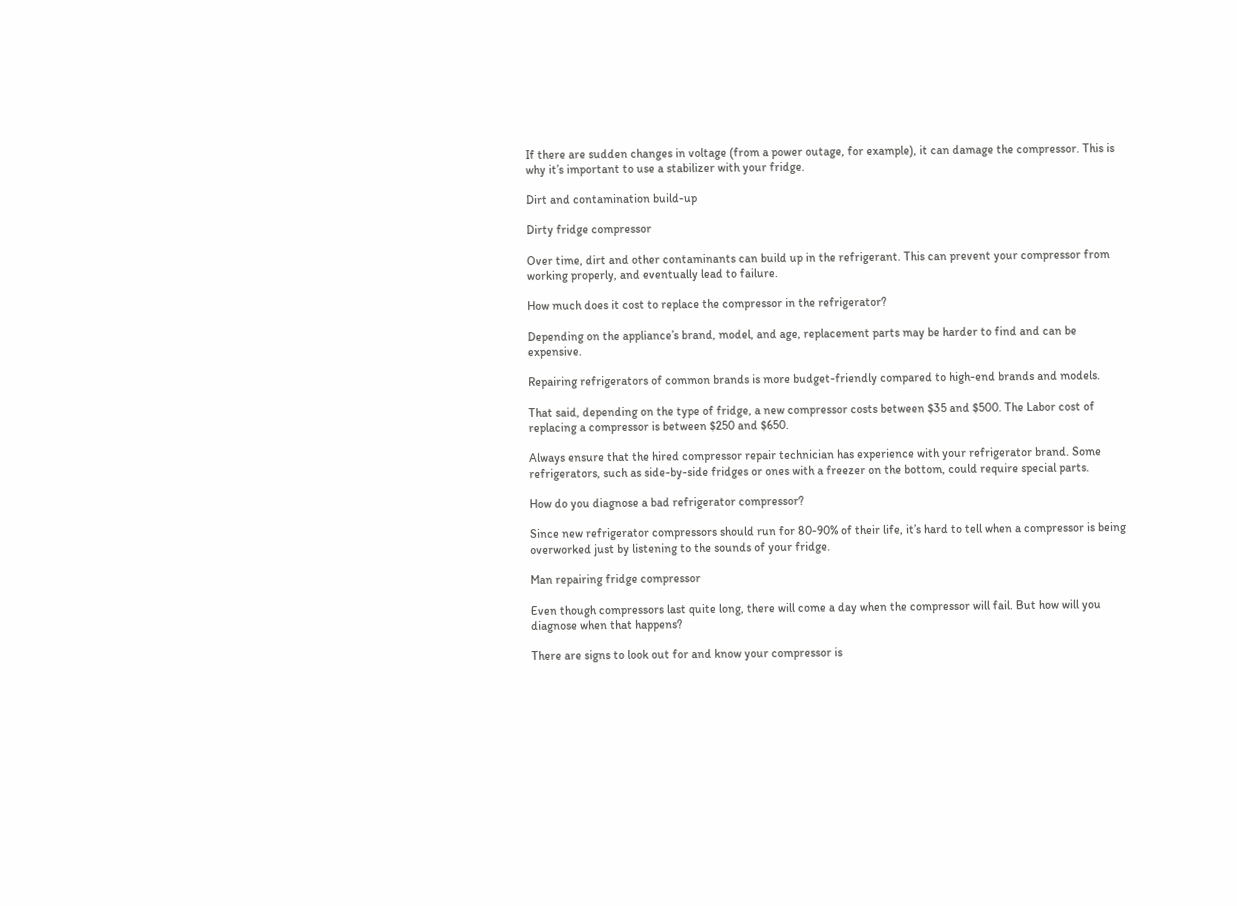If there are sudden changes in voltage (from a power outage, for example), it can damage the compressor. This is why it’s important to use a stabilizer with your fridge.

Dirt and contamination build-up

Dirty fridge compressor

Over time, dirt and other contaminants can build up in the refrigerant. This can prevent your compressor from working properly, and eventually lead to failure.

How much does it cost to replace the compressor in the refrigerator?

Depending on the appliance’s brand, model, and age, replacement parts may be harder to find and can be expensive.

Repairing refrigerators of common brands is more budget-friendly compared to high-end brands and models.

That said, depending on the type of fridge, a new compressor costs between $35 and $500. The Labor cost of replacing a compressor is between $250 and $650.

Always ensure that the hired compressor repair technician has experience with your refrigerator brand. Some refrigerators, such as side-by-side fridges or ones with a freezer on the bottom, could require special parts.

How do you diagnose a bad refrigerator compressor?

Since new refrigerator compressors should run for 80-90% of their life, it’s hard to tell when a compressor is being overworked just by listening to the sounds of your fridge.

Man repairing fridge compressor

Even though compressors last quite long, there will come a day when the compressor will fail. But how will you diagnose when that happens?

There are signs to look out for and know your compressor is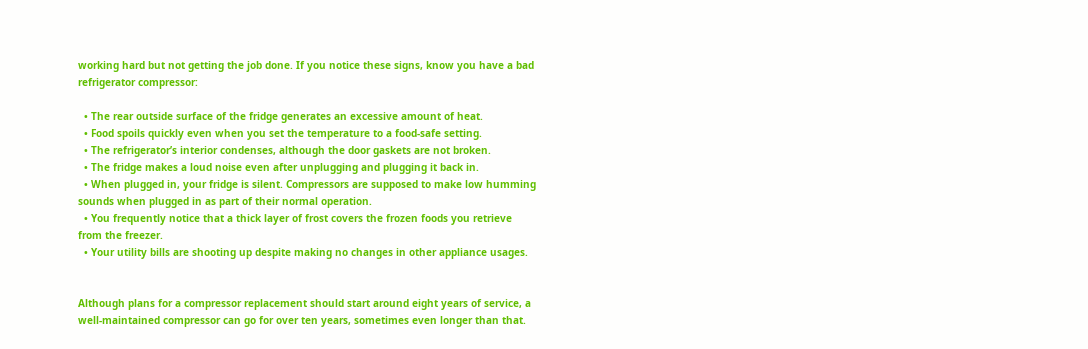working hard but not getting the job done. If you notice these signs, know you have a bad refrigerator compressor:

  • The rear outside surface of the fridge generates an excessive amount of heat.
  • Food spoils quickly even when you set the temperature to a food-safe setting.
  • The refrigerator’s interior condenses, although the door gaskets are not broken.
  • The fridge makes a loud noise even after unplugging and plugging it back in.
  • When plugged in, your fridge is silent. Compressors are supposed to make low humming sounds when plugged in as part of their normal operation.
  • You frequently notice that a thick layer of frost covers the frozen foods you retrieve from the freezer.
  • Your utility bills are shooting up despite making no changes in other appliance usages.


Although plans for a compressor replacement should start around eight years of service, a well-maintained compressor can go for over ten years, sometimes even longer than that.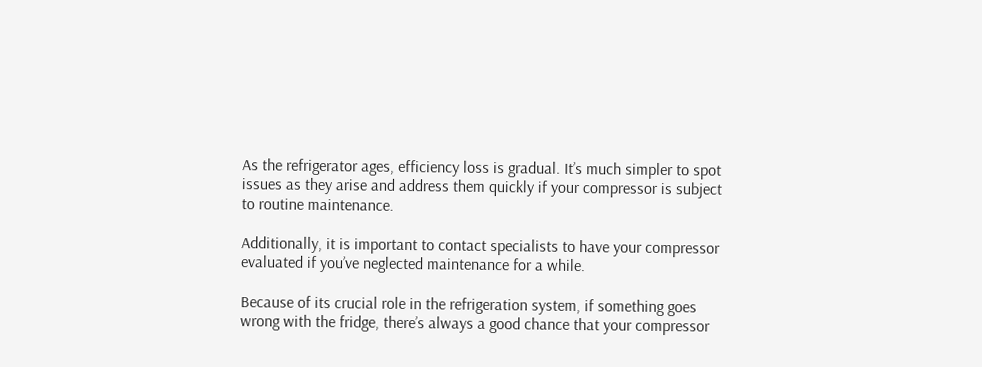As the refrigerator ages, efficiency loss is gradual. It’s much simpler to spot issues as they arise and address them quickly if your compressor is subject to routine maintenance.

Additionally, it is important to contact specialists to have your compressor evaluated if you’ve neglected maintenance for a while.

Because of its crucial role in the refrigeration system, if something goes wrong with the fridge, there’s always a good chance that your compressor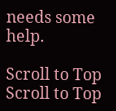needs some help.

Scroll to Top
Scroll to Top